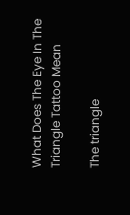What Does The Eye In The Triangle Tattoo Mean

The triangle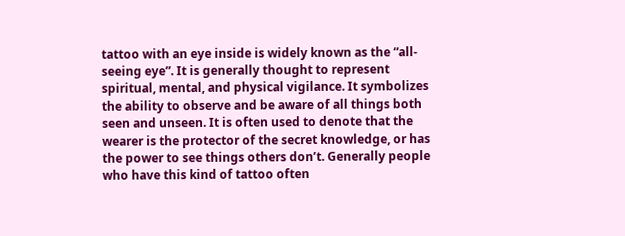tattoo with an eye inside is widely known as the “all-seeing eye”. It is generally thought to represent spiritual, mental, and physical vigilance. It symbolizes the ability to observe and be aware of all things both seen and unseen. It is often used to denote that the wearer is the protector of the secret knowledge, or has the power to see things others don’t. Generally people who have this kind of tattoo often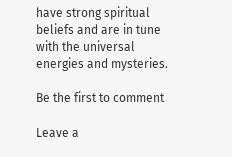have strong spiritual beliefs and are in tune with the universal energies and mysteries.

Be the first to comment

Leave a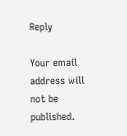Reply

Your email address will not be published.